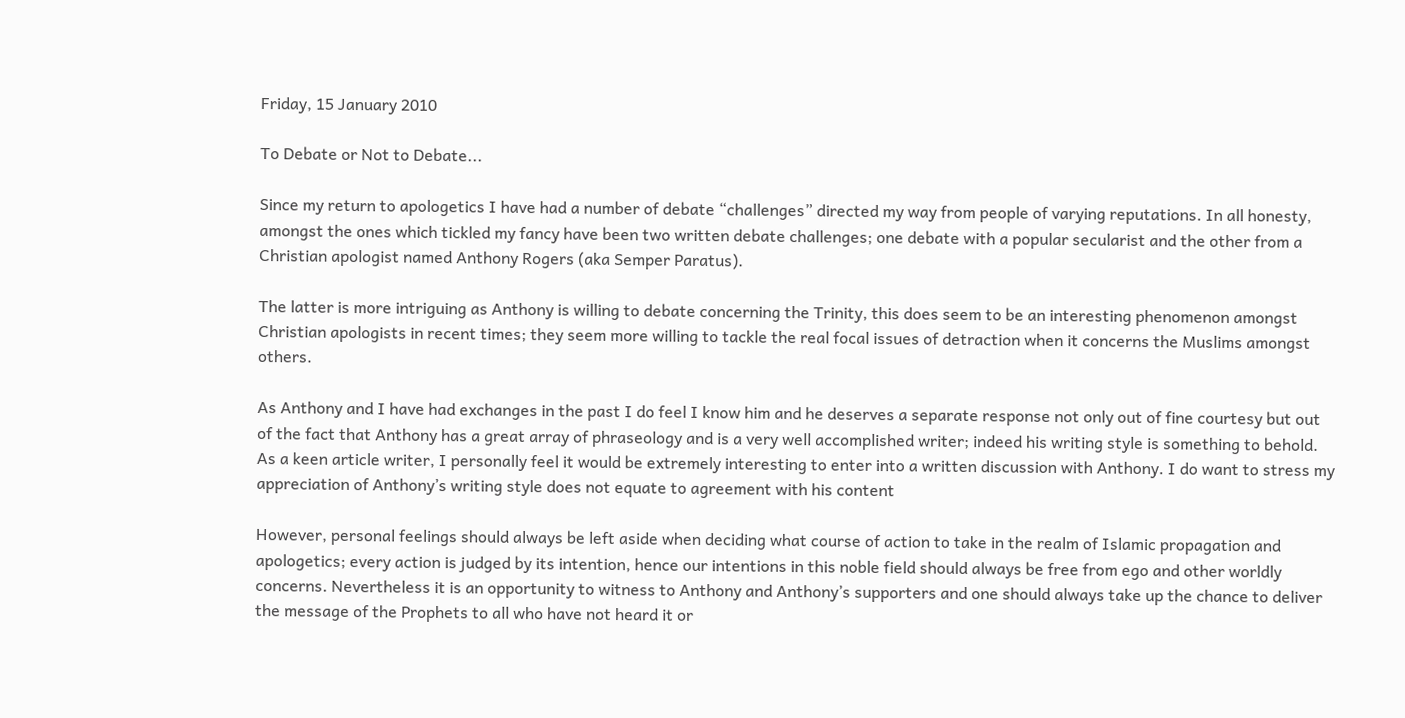Friday, 15 January 2010

To Debate or Not to Debate...

Since my return to apologetics I have had a number of debate “challenges” directed my way from people of varying reputations. In all honesty, amongst the ones which tickled my fancy have been two written debate challenges; one debate with a popular secularist and the other from a Christian apologist named Anthony Rogers (aka Semper Paratus).

The latter is more intriguing as Anthony is willing to debate concerning the Trinity, this does seem to be an interesting phenomenon amongst Christian apologists in recent times; they seem more willing to tackle the real focal issues of detraction when it concerns the Muslims amongst others.

As Anthony and I have had exchanges in the past I do feel I know him and he deserves a separate response not only out of fine courtesy but out of the fact that Anthony has a great array of phraseology and is a very well accomplished writer; indeed his writing style is something to behold. As a keen article writer, I personally feel it would be extremely interesting to enter into a written discussion with Anthony. I do want to stress my appreciation of Anthony’s writing style does not equate to agreement with his content

However, personal feelings should always be left aside when deciding what course of action to take in the realm of Islamic propagation and apologetics; every action is judged by its intention, hence our intentions in this noble field should always be free from ego and other worldly concerns. Nevertheless it is an opportunity to witness to Anthony and Anthony’s supporters and one should always take up the chance to deliver the message of the Prophets to all who have not heard it or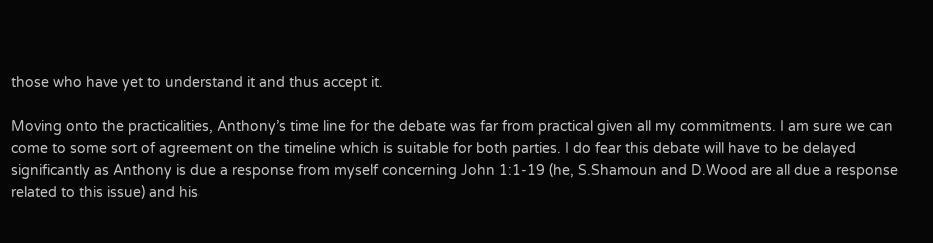those who have yet to understand it and thus accept it.

Moving onto the practicalities, Anthony’s time line for the debate was far from practical given all my commitments. I am sure we can come to some sort of agreement on the timeline which is suitable for both parties. I do fear this debate will have to be delayed significantly as Anthony is due a response from myself concerning John 1:1-19 (he, S.Shamoun and D.Wood are all due a response related to this issue) and his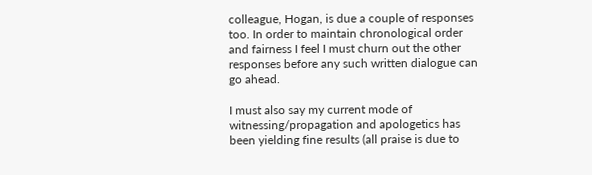colleague, Hogan, is due a couple of responses too. In order to maintain chronological order and fairness I feel I must churn out the other responses before any such written dialogue can go ahead.

I must also say my current mode of witnessing/propagation and apologetics has been yielding fine results (all praise is due to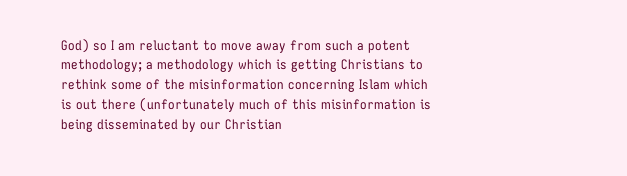God) so I am reluctant to move away from such a potent methodology; a methodology which is getting Christians to rethink some of the misinformation concerning Islam which is out there (unfortunately much of this misinformation is being disseminated by our Christian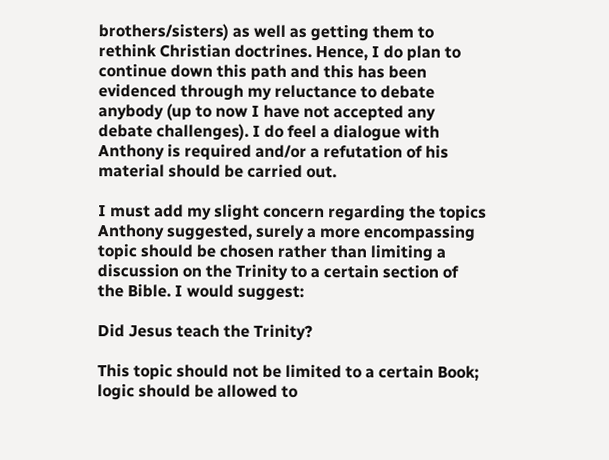brothers/sisters) as well as getting them to rethink Christian doctrines. Hence, I do plan to continue down this path and this has been evidenced through my reluctance to debate anybody (up to now I have not accepted any debate challenges). I do feel a dialogue with Anthony is required and/or a refutation of his material should be carried out.

I must add my slight concern regarding the topics Anthony suggested, surely a more encompassing topic should be chosen rather than limiting a discussion on the Trinity to a certain section of the Bible. I would suggest:

Did Jesus teach the Trinity?

This topic should not be limited to a certain Book; logic should be allowed to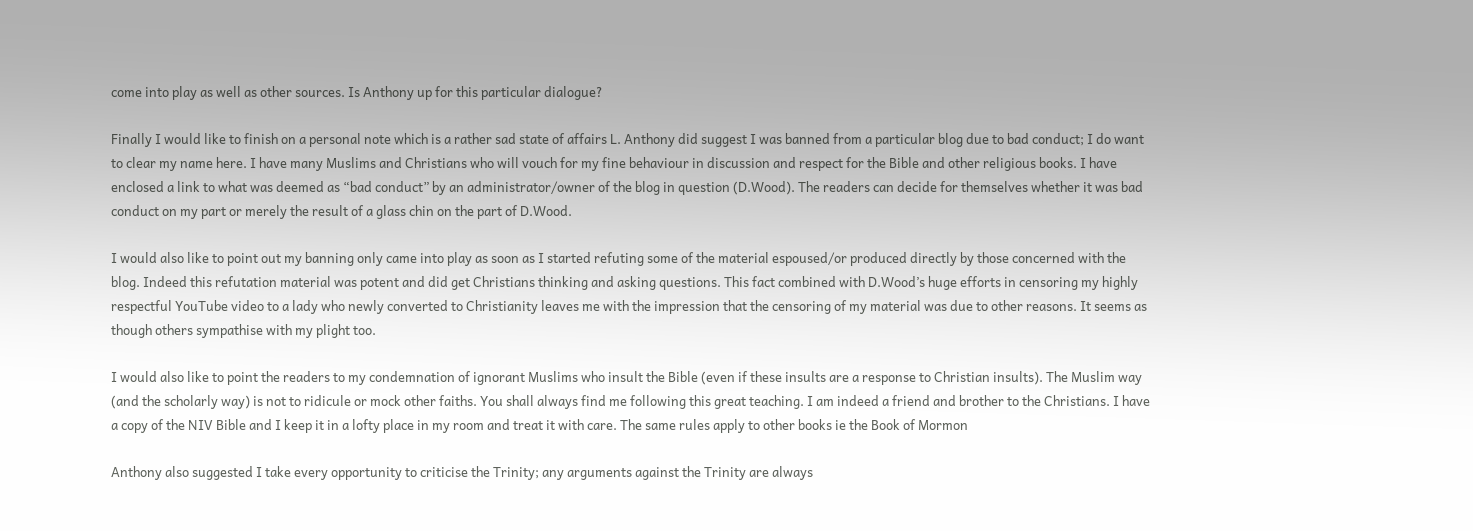come into play as well as other sources. Is Anthony up for this particular dialogue?

Finally I would like to finish on a personal note which is a rather sad state of affairs L. Anthony did suggest I was banned from a particular blog due to bad conduct; I do want to clear my name here. I have many Muslims and Christians who will vouch for my fine behaviour in discussion and respect for the Bible and other religious books. I have enclosed a link to what was deemed as “bad conduct” by an administrator/owner of the blog in question (D.Wood). The readers can decide for themselves whether it was bad conduct on my part or merely the result of a glass chin on the part of D.Wood.

I would also like to point out my banning only came into play as soon as I started refuting some of the material espoused/or produced directly by those concerned with the blog. Indeed this refutation material was potent and did get Christians thinking and asking questions. This fact combined with D.Wood’s huge efforts in censoring my highly respectful YouTube video to a lady who newly converted to Christianity leaves me with the impression that the censoring of my material was due to other reasons. It seems as though others sympathise with my plight too.

I would also like to point the readers to my condemnation of ignorant Muslims who insult the Bible (even if these insults are a response to Christian insults). The Muslim way (and the scholarly way) is not to ridicule or mock other faiths. You shall always find me following this great teaching. I am indeed a friend and brother to the Christians. I have a copy of the NIV Bible and I keep it in a lofty place in my room and treat it with care. The same rules apply to other books ie the Book of Mormon

Anthony also suggested I take every opportunity to criticise the Trinity; any arguments against the Trinity are always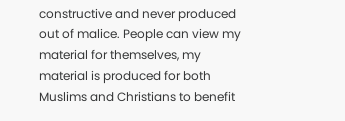constructive and never produced out of malice. People can view my material for themselves, my material is produced for both Muslims and Christians to benefit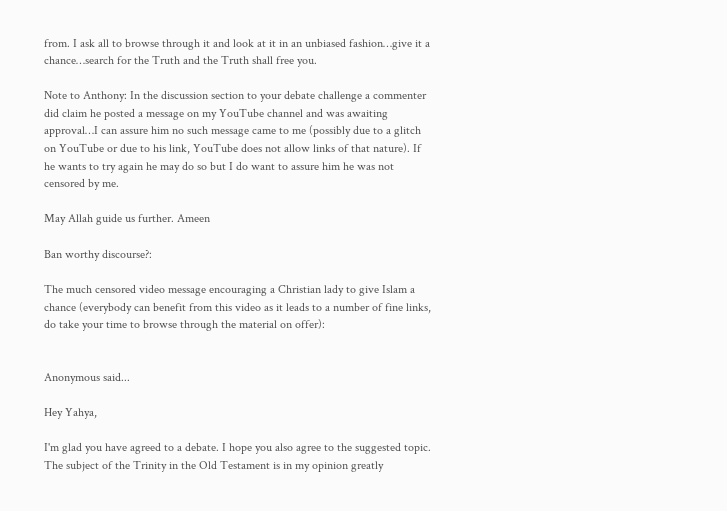from. I ask all to browse through it and look at it in an unbiased fashion…give it a chance…search for the Truth and the Truth shall free you.

Note to Anthony: In the discussion section to your debate challenge a commenter did claim he posted a message on my YouTube channel and was awaiting approval…I can assure him no such message came to me (possibly due to a glitch on YouTube or due to his link, YouTube does not allow links of that nature). If he wants to try again he may do so but I do want to assure him he was not censored by me.

May Allah guide us further. Ameen

Ban worthy discourse?:

The much censored video message encouraging a Christian lady to give Islam a chance (everybody can benefit from this video as it leads to a number of fine links, do take your time to browse through the material on offer):


Anonymous said...

Hey Yahya,

I'm glad you have agreed to a debate. I hope you also agree to the suggested topic. The subject of the Trinity in the Old Testament is in my opinion greatly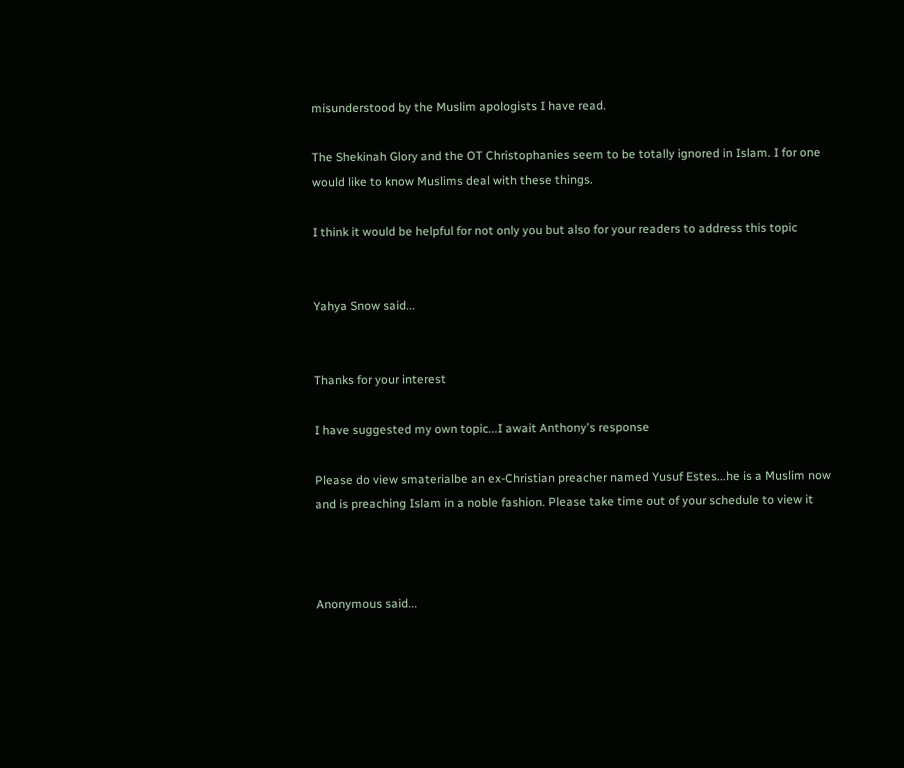misunderstood by the Muslim apologists I have read.

The Shekinah Glory and the OT Christophanies seem to be totally ignored in Islam. I for one would like to know Muslims deal with these things.

I think it would be helpful for not only you but also for your readers to address this topic


Yahya Snow said...


Thanks for your interest

I have suggested my own topic...I await Anthony's response

Please do view smaterialbe an ex-Christian preacher named Yusuf Estes...he is a Muslim now and is preaching Islam in a noble fashion. Please take time out of your schedule to view it



Anonymous said...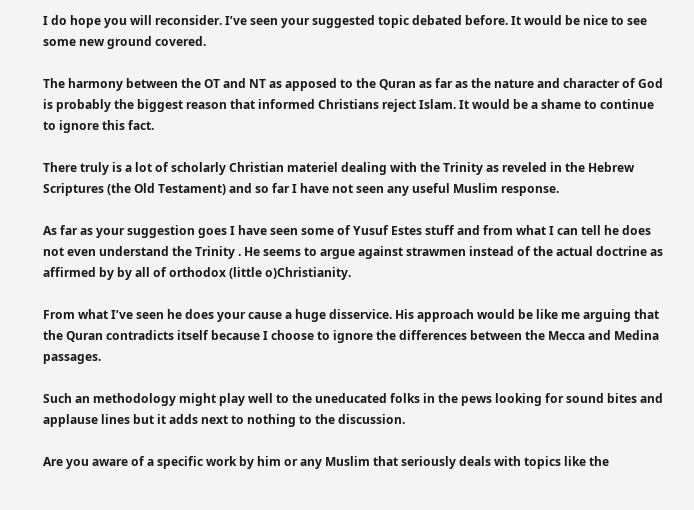I do hope you will reconsider. I’ve seen your suggested topic debated before. It would be nice to see some new ground covered.

The harmony between the OT and NT as apposed to the Quran as far as the nature and character of God is probably the biggest reason that informed Christians reject Islam. It would be a shame to continue to ignore this fact.

There truly is a lot of scholarly Christian materiel dealing with the Trinity as reveled in the Hebrew Scriptures (the Old Testament) and so far I have not seen any useful Muslim response.

As far as your suggestion goes I have seen some of Yusuf Estes stuff and from what I can tell he does not even understand the Trinity . He seems to argue against strawmen instead of the actual doctrine as affirmed by by all of orthodox (little o)Christianity.

From what I’ve seen he does your cause a huge disservice. His approach would be like me arguing that the Quran contradicts itself because I choose to ignore the differences between the Mecca and Medina passages.

Such an methodology might play well to the uneducated folks in the pews looking for sound bites and applause lines but it adds next to nothing to the discussion.

Are you aware of a specific work by him or any Muslim that seriously deals with topics like the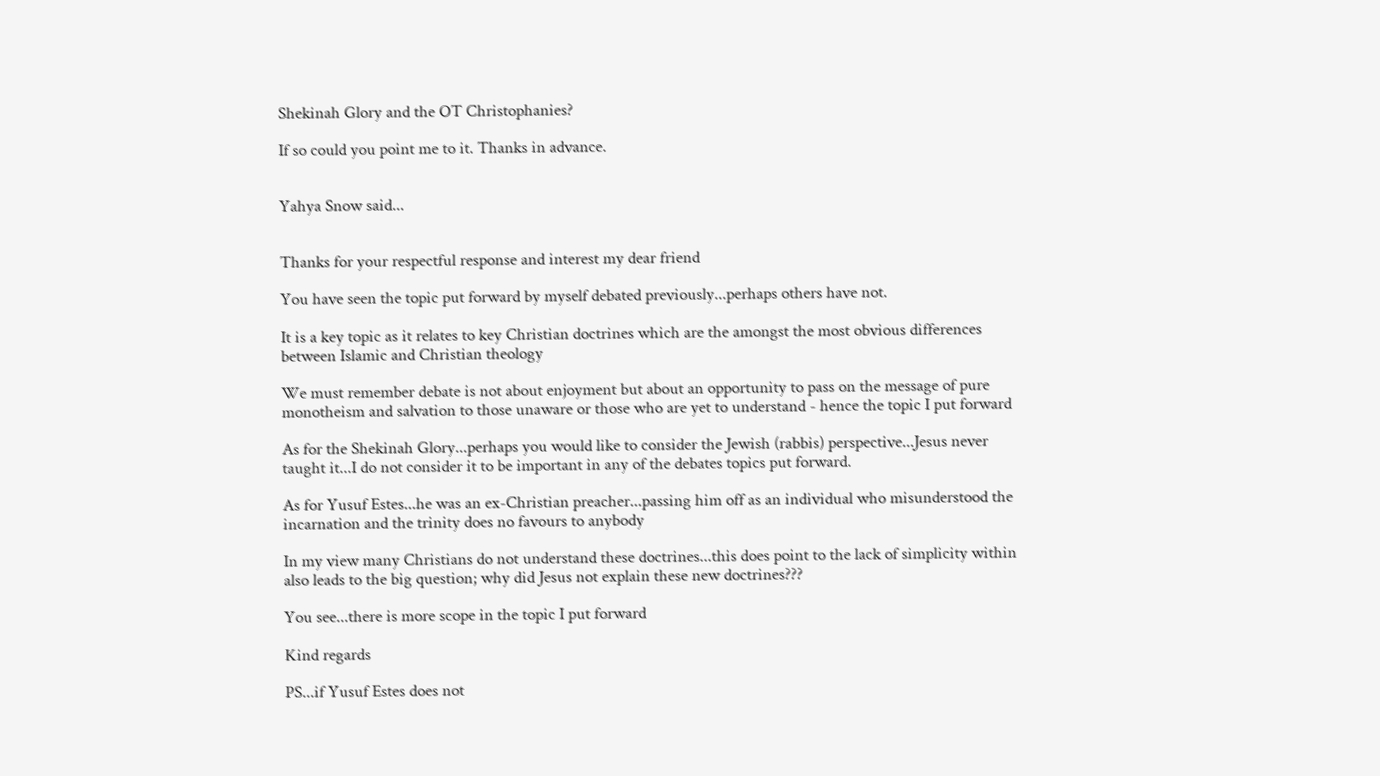Shekinah Glory and the OT Christophanies?

If so could you point me to it. Thanks in advance.


Yahya Snow said...


Thanks for your respectful response and interest my dear friend

You have seen the topic put forward by myself debated previously...perhaps others have not.

It is a key topic as it relates to key Christian doctrines which are the amongst the most obvious differences between Islamic and Christian theology

We must remember debate is not about enjoyment but about an opportunity to pass on the message of pure monotheism and salvation to those unaware or those who are yet to understand - hence the topic I put forward

As for the Shekinah Glory...perhaps you would like to consider the Jewish (rabbis) perspective...Jesus never taught it...I do not consider it to be important in any of the debates topics put forward.

As for Yusuf Estes...he was an ex-Christian preacher...passing him off as an individual who misunderstood the incarnation and the trinity does no favours to anybody

In my view many Christians do not understand these doctrines...this does point to the lack of simplicity within also leads to the big question; why did Jesus not explain these new doctrines???

You see...there is more scope in the topic I put forward

Kind regards

PS...if Yusuf Estes does not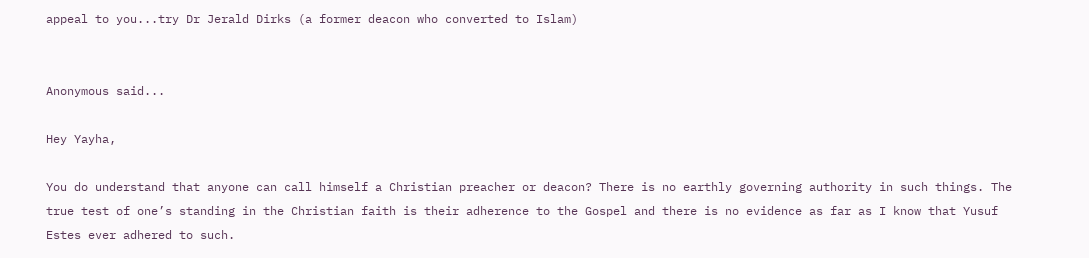appeal to you...try Dr Jerald Dirks (a former deacon who converted to Islam)


Anonymous said...

Hey Yayha,

You do understand that anyone can call himself a Christian preacher or deacon? There is no earthly governing authority in such things. The true test of one’s standing in the Christian faith is their adherence to the Gospel and there is no evidence as far as I know that Yusuf Estes ever adhered to such.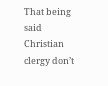That being said Christian clergy don’t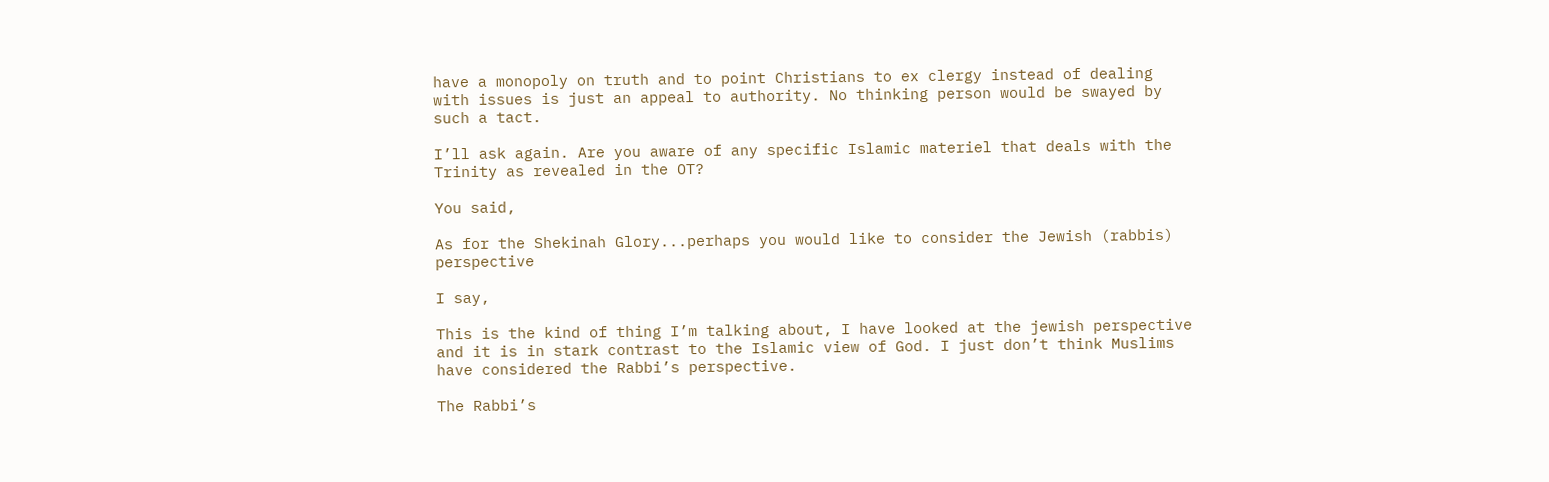have a monopoly on truth and to point Christians to ex clergy instead of dealing with issues is just an appeal to authority. No thinking person would be swayed by such a tact.

I’ll ask again. Are you aware of any specific Islamic materiel that deals with the Trinity as revealed in the OT?

You said,

As for the Shekinah Glory...perhaps you would like to consider the Jewish (rabbis) perspective

I say,

This is the kind of thing I’m talking about, I have looked at the jewish perspective and it is in stark contrast to the Islamic view of God. I just don’t think Muslims have considered the Rabbi’s perspective.

The Rabbi’s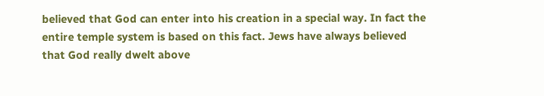believed that God can enter into his creation in a special way. In fact the entire temple system is based on this fact. Jews have always believed that God really dwelt above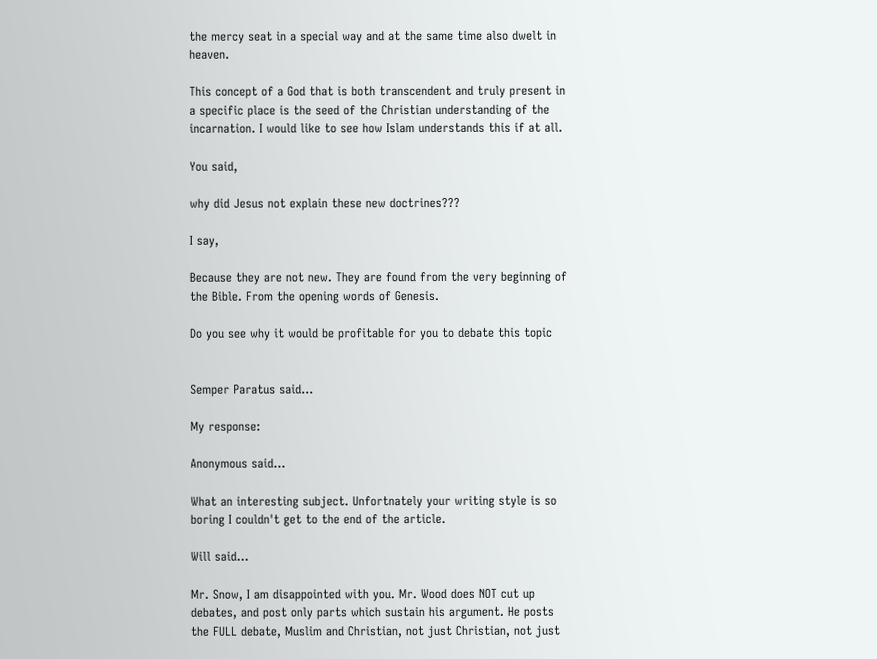the mercy seat in a special way and at the same time also dwelt in heaven.

This concept of a God that is both transcendent and truly present in a specific place is the seed of the Christian understanding of the incarnation. I would like to see how Islam understands this if at all.

You said,

why did Jesus not explain these new doctrines???

I say,

Because they are not new. They are found from the very beginning of the Bible. From the opening words of Genesis.

Do you see why it would be profitable for you to debate this topic


Semper Paratus said...

My response:

Anonymous said...

What an interesting subject. Unfortnately your writing style is so boring I couldn't get to the end of the article.

Will said...

Mr. Snow, I am disappointed with you. Mr. Wood does NOT cut up debates, and post only parts which sustain his argument. He posts the FULL debate, Muslim and Christian, not just Christian, not just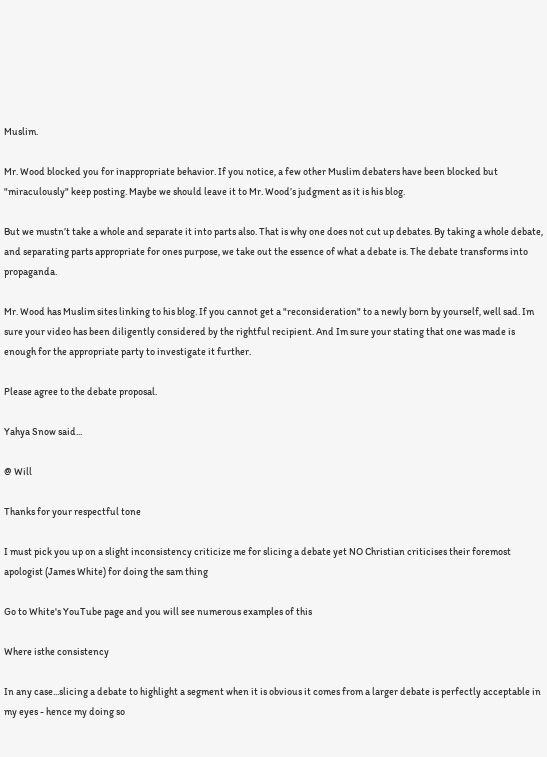Muslim.

Mr. Wood blocked you for inappropriate behavior. If you notice, a few other Muslim debaters have been blocked but "miraculously" keep posting. Maybe we should leave it to Mr. Wood’s judgment as it is his blog.

But we mustn’t take a whole and separate it into parts also. That is why one does not cut up debates. By taking a whole debate, and separating parts appropriate for ones purpose, we take out the essence of what a debate is. The debate transforms into propaganda.

Mr. Wood has Muslim sites linking to his blog. If you cannot get a "reconsideration" to a newly born by yourself, well sad. Im sure your video has been diligently considered by the rightful recipient. And Im sure your stating that one was made is enough for the appropriate party to investigate it further.

Please agree to the debate proposal.

Yahya Snow said...

@ Will

Thanks for your respectful tone

I must pick you up on a slight inconsistency criticize me for slicing a debate yet NO Christian criticises their foremost apologist (James White) for doing the sam thing

Go to White's YouTube page and you will see numerous examples of this

Where isthe consistency

In any case...slicing a debate to highlight a segment when it is obvious it comes from a larger debate is perfectly acceptable in my eyes - hence my doing so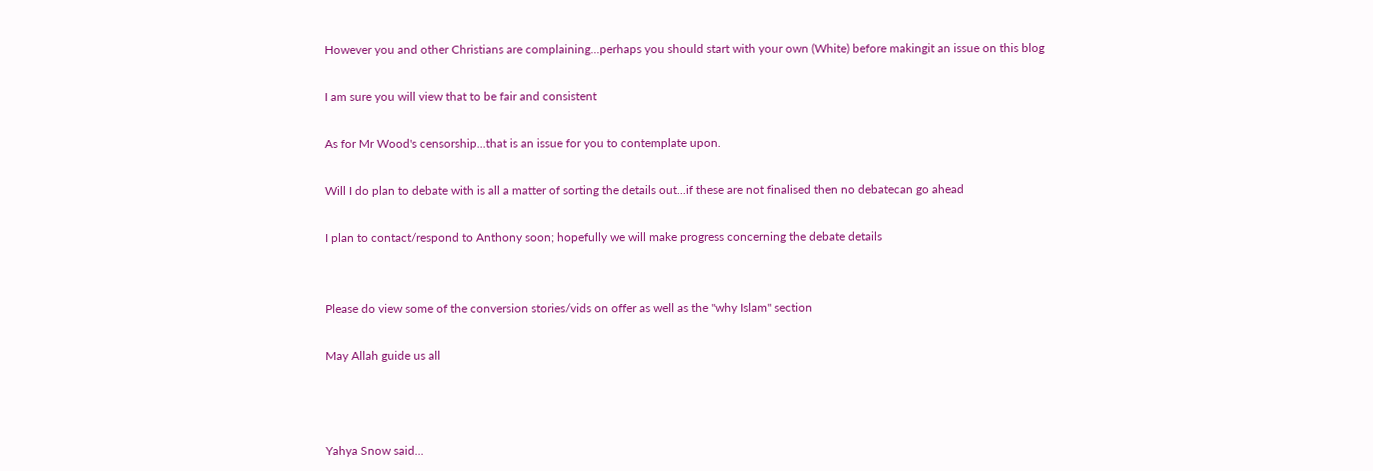However you and other Christians are complaining...perhaps you should start with your own (White) before makingit an issue on this blog

I am sure you will view that to be fair and consistent

As for Mr Wood's censorship...that is an issue for you to contemplate upon.

Will I do plan to debate with is all a matter of sorting the details out...if these are not finalised then no debatecan go ahead

I plan to contact/respond to Anthony soon; hopefully we will make progress concerning the debate details


Please do view some of the conversion stories/vids on offer as well as the "why Islam" section

May Allah guide us all



Yahya Snow said...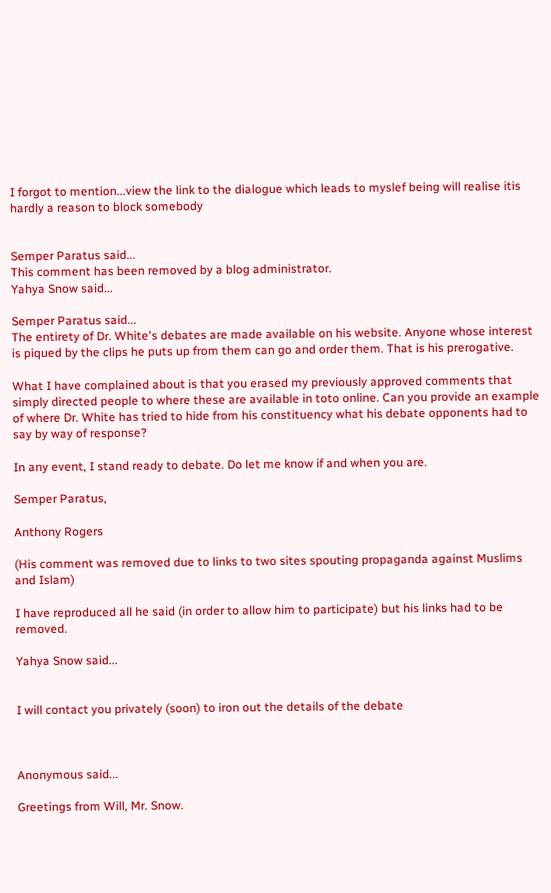I forgot to mention...view the link to the dialogue which leads to myslef being will realise itis hardly a reason to block somebody


Semper Paratus said...
This comment has been removed by a blog administrator.
Yahya Snow said...

Semper Paratus said...
The entirety of Dr. White's debates are made available on his website. Anyone whose interest is piqued by the clips he puts up from them can go and order them. That is his prerogative.

What I have complained about is that you erased my previously approved comments that simply directed people to where these are available in toto online. Can you provide an example of where Dr. White has tried to hide from his constituency what his debate opponents had to say by way of response?

In any event, I stand ready to debate. Do let me know if and when you are.

Semper Paratus,

Anthony Rogers

(His comment was removed due to links to two sites spouting propaganda against Muslims and Islam)

I have reproduced all he said (in order to allow him to participate) but his links had to be removed.

Yahya Snow said...


I will contact you privately (soon) to iron out the details of the debate



Anonymous said...

Greetings from Will, Mr. Snow.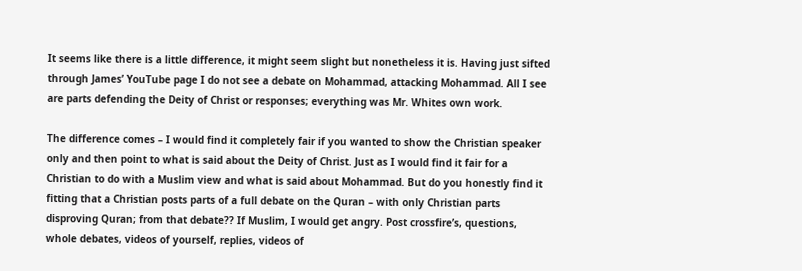It seems like there is a little difference, it might seem slight but nonetheless it is. Having just sifted through James’ YouTube page I do not see a debate on Mohammad, attacking Mohammad. All I see are parts defending the Deity of Christ or responses; everything was Mr. Whites own work.

The difference comes – I would find it completely fair if you wanted to show the Christian speaker only and then point to what is said about the Deity of Christ. Just as I would find it fair for a Christian to do with a Muslim view and what is said about Mohammad. But do you honestly find it fitting that a Christian posts parts of a full debate on the Quran – with only Christian parts disproving Quran; from that debate?? If Muslim, I would get angry. Post crossfire’s, questions, whole debates, videos of yourself, replies, videos of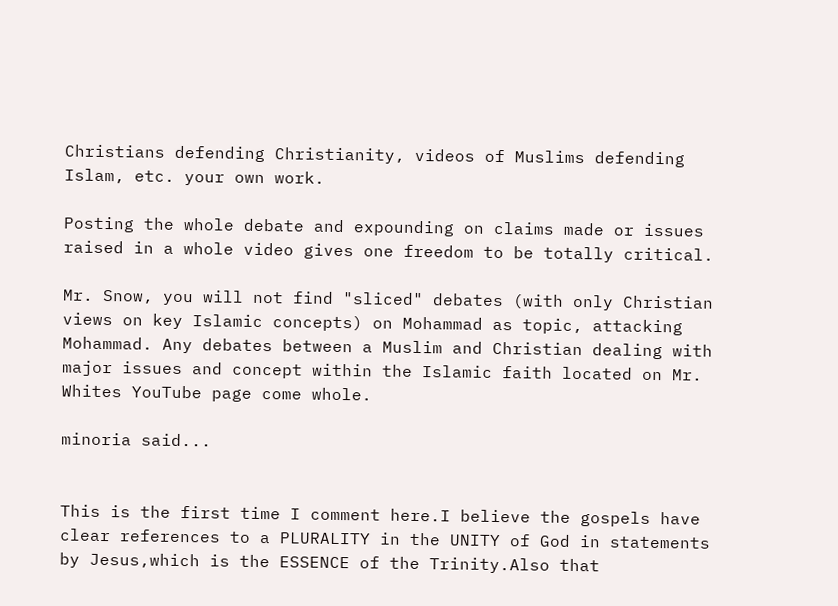Christians defending Christianity, videos of Muslims defending Islam, etc. your own work.

Posting the whole debate and expounding on claims made or issues raised in a whole video gives one freedom to be totally critical.

Mr. Snow, you will not find "sliced" debates (with only Christian views on key Islamic concepts) on Mohammad as topic, attacking Mohammad. Any debates between a Muslim and Christian dealing with major issues and concept within the Islamic faith located on Mr. Whites YouTube page come whole.

minoria said...


This is the first time I comment here.I believe the gospels have clear references to a PLURALITY in the UNITY of God in statements by Jesus,which is the ESSENCE of the Trinity.Also that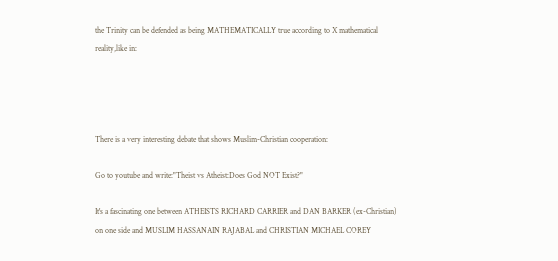the Trinity can be defended as being MATHEMATICALLY true according to X mathematical reality,like in:




There is a very interesting debate that shows Muslim-Christian cooperation:

Go to youtube and write:"Theist vs Atheist:Does God NOT Exist?"

It's a fascinating one between ATHEISTS RICHARD CARRIER and DAN BARKER (ex-Christian) on one side and MUSLIM HASSANAIN RAJABAL and CHRISTIAN MICHAEL COREY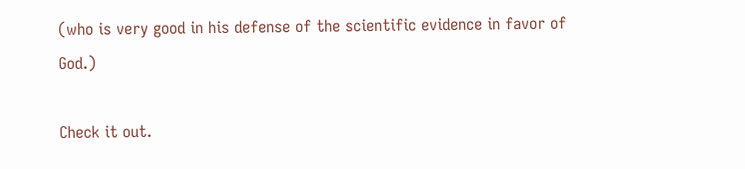(who is very good in his defense of the scientific evidence in favor of God.)

Check it out.